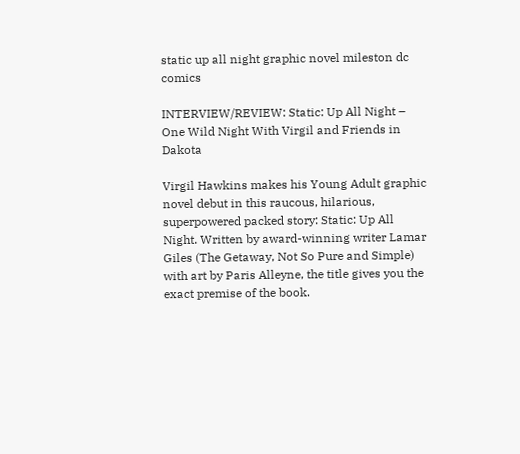static up all night graphic novel mileston dc comics

INTERVIEW/REVIEW: Static: Up All Night – One Wild Night With Virgil and Friends in Dakota

Virgil Hawkins makes his Young Adult graphic novel debut in this raucous, hilarious, superpowered packed story: Static: Up All Night. Written by award-winning writer Lamar Giles (The Getaway, Not So Pure and Simple) with art by Paris Alleyne, the title gives you the exact premise of the book.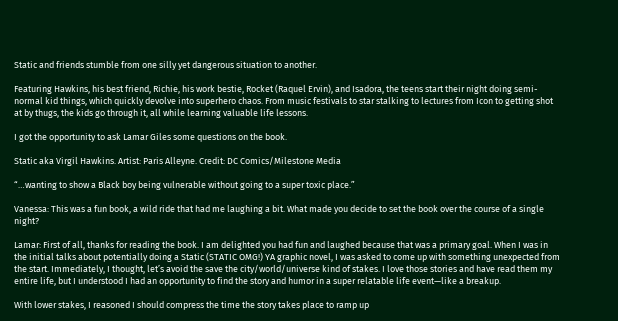Static and friends stumble from one silly yet dangerous situation to another.

Featuring Hawkins, his best friend, Richie, his work bestie, Rocket (Raquel Ervin), and Isadora, the teens start their night doing semi-normal kid things, which quickly devolve into superhero chaos. From music festivals to star stalking to lectures from Icon to getting shot at by thugs, the kids go through it, all while learning valuable life lessons.

I got the opportunity to ask Lamar Giles some questions on the book.

Static aka Virgil Hawkins. Artist: Paris Alleyne. Credit: DC Comics/Milestone Media

“…wanting to show a Black boy being vulnerable without going to a super toxic place.”

Vanessa: This was a fun book, a wild ride that had me laughing a bit. What made you decide to set the book over the course of a single night?

Lamar: First of all, thanks for reading the book. I am delighted you had fun and laughed because that was a primary goal. When I was in the initial talks about potentially doing a Static (STATIC OMG!) YA graphic novel, I was asked to come up with something unexpected from the start. Immediately, I thought, let’s avoid the save the city/world/universe kind of stakes. I love those stories and have read them my entire life, but I understood I had an opportunity to find the story and humor in a super relatable life event—like a breakup.

With lower stakes, I reasoned I should compress the time the story takes place to ramp up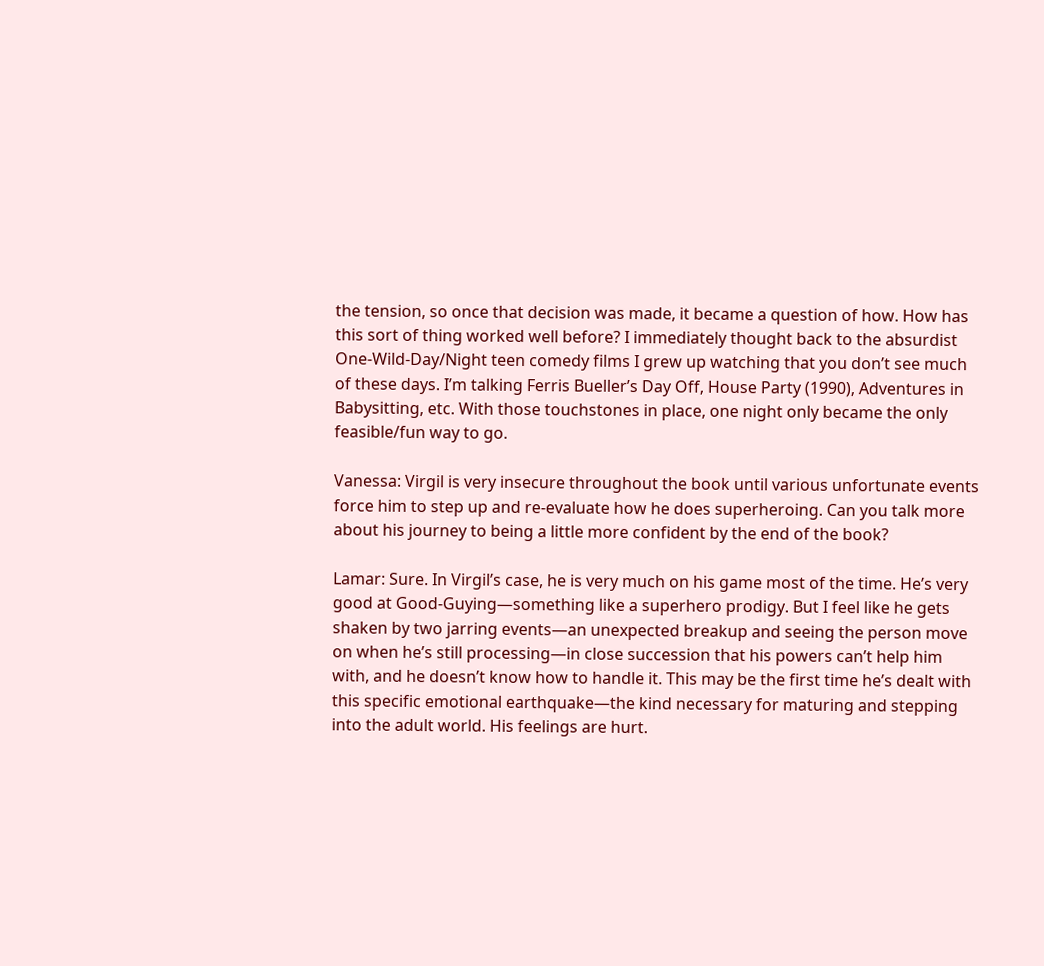the tension, so once that decision was made, it became a question of how. How has this sort of thing worked well before? I immediately thought back to the absurdist One-Wild-Day/Night teen comedy films I grew up watching that you don’t see much of these days. I’m talking Ferris Bueller’s Day Off, House Party (1990), Adventures in Babysitting, etc. With those touchstones in place, one night only became the only feasible/fun way to go.

Vanessa: Virgil is very insecure throughout the book until various unfortunate events force him to step up and re-evaluate how he does superheroing. Can you talk more about his journey to being a little more confident by the end of the book?

Lamar: Sure. In Virgil’s case, he is very much on his game most of the time. He’s very good at Good-Guying—something like a superhero prodigy. But I feel like he gets shaken by two jarring events—an unexpected breakup and seeing the person move on when he’s still processing—in close succession that his powers can’t help him with, and he doesn’t know how to handle it. This may be the first time he’s dealt with this specific emotional earthquake—the kind necessary for maturing and stepping into the adult world. His feelings are hurt.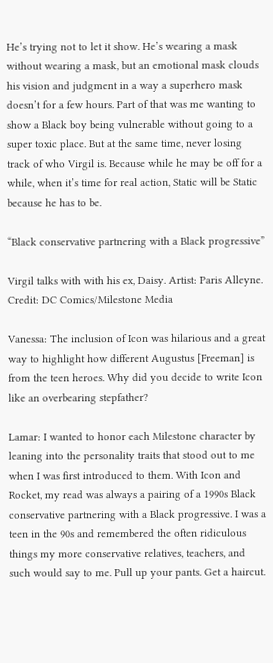He’s trying not to let it show. He’s wearing a mask without wearing a mask, but an emotional mask clouds his vision and judgment in a way a superhero mask doesn’t for a few hours. Part of that was me wanting to show a Black boy being vulnerable without going to a super toxic place. But at the same time, never losing track of who Virgil is. Because while he may be off for a while, when it’s time for real action, Static will be Static because he has to be.

“Black conservative partnering with a Black progressive”

Virgil talks with with his ex, Daisy. Artist: Paris Alleyne. Credit: DC Comics/Milestone Media

Vanessa: The inclusion of Icon was hilarious and a great way to highlight how different Augustus [Freeman] is from the teen heroes. Why did you decide to write Icon like an overbearing stepfather?

Lamar: I wanted to honor each Milestone character by leaning into the personality traits that stood out to me when I was first introduced to them. With Icon and Rocket, my read was always a pairing of a 1990s Black conservative partnering with a Black progressive. I was a teen in the 90s and remembered the often ridiculous things my more conservative relatives, teachers, and such would say to me. Pull up your pants. Get a haircut.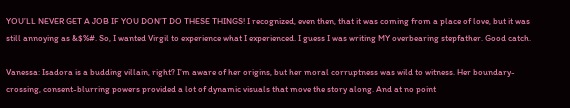YOU’LL NEVER GET A JOB IF YOU DON’T DO THESE THINGS! I recognized, even then, that it was coming from a place of love, but it was still annoying as &$%#. So, I wanted Virgil to experience what I experienced. I guess I was writing MY overbearing stepfather. Good catch.

Vanessa: Isadora is a budding villain, right? I’m aware of her origins, but her moral corruptness was wild to witness. Her boundary-crossing, consent-blurring powers provided a lot of dynamic visuals that move the story along. And at no point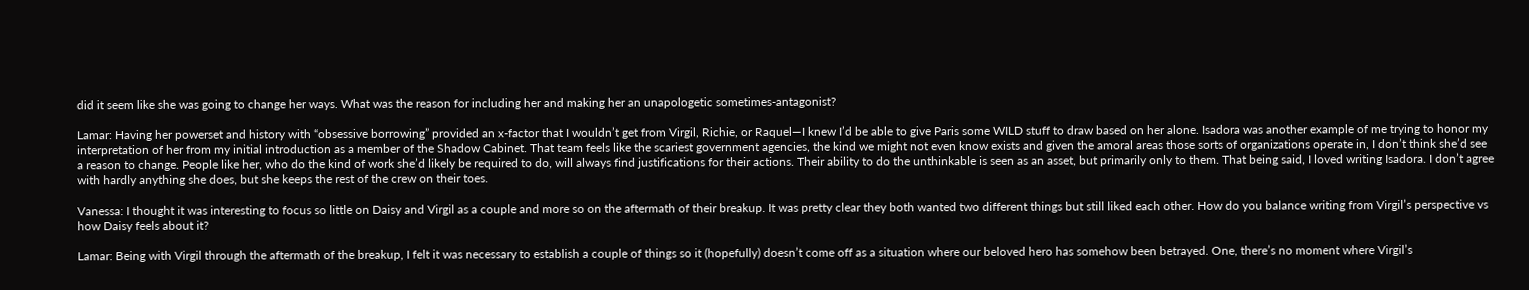did it seem like she was going to change her ways. What was the reason for including her and making her an unapologetic sometimes-antagonist?

Lamar: Having her powerset and history with “obsessive borrowing” provided an x-factor that I wouldn’t get from Virgil, Richie, or Raquel—I knew I’d be able to give Paris some WILD stuff to draw based on her alone. Isadora was another example of me trying to honor my interpretation of her from my initial introduction as a member of the Shadow Cabinet. That team feels like the scariest government agencies, the kind we might not even know exists and given the amoral areas those sorts of organizations operate in, I don’t think she’d see a reason to change. People like her, who do the kind of work she’d likely be required to do, will always find justifications for their actions. Their ability to do the unthinkable is seen as an asset, but primarily only to them. That being said, I loved writing Isadora. I don’t agree with hardly anything she does, but she keeps the rest of the crew on their toes.

Vanessa: I thought it was interesting to focus so little on Daisy and Virgil as a couple and more so on the aftermath of their breakup. It was pretty clear they both wanted two different things but still liked each other. How do you balance writing from Virgil’s perspective vs how Daisy feels about it?

Lamar: Being with Virgil through the aftermath of the breakup, I felt it was necessary to establish a couple of things so it (hopefully) doesn’t come off as a situation where our beloved hero has somehow been betrayed. One, there’s no moment where Virgil’s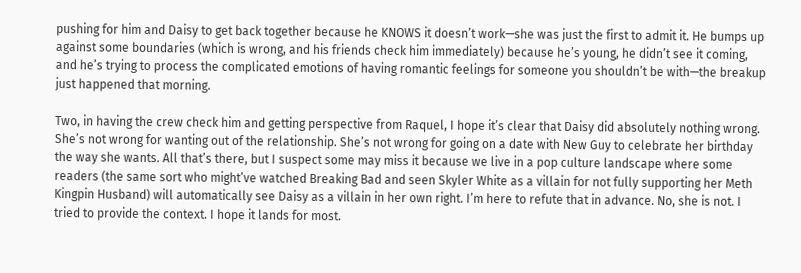pushing for him and Daisy to get back together because he KNOWS it doesn’t work—she was just the first to admit it. He bumps up against some boundaries (which is wrong, and his friends check him immediately) because he’s young, he didn’t see it coming, and he’s trying to process the complicated emotions of having romantic feelings for someone you shouldn’t be with—the breakup just happened that morning.

Two, in having the crew check him and getting perspective from Raquel, I hope it’s clear that Daisy did absolutely nothing wrong. She’s not wrong for wanting out of the relationship. She’s not wrong for going on a date with New Guy to celebrate her birthday the way she wants. All that’s there, but I suspect some may miss it because we live in a pop culture landscape where some readers (the same sort who might’ve watched Breaking Bad and seen Skyler White as a villain for not fully supporting her Meth Kingpin Husband) will automatically see Daisy as a villain in her own right. I’m here to refute that in advance. No, she is not. I tried to provide the context. I hope it lands for most.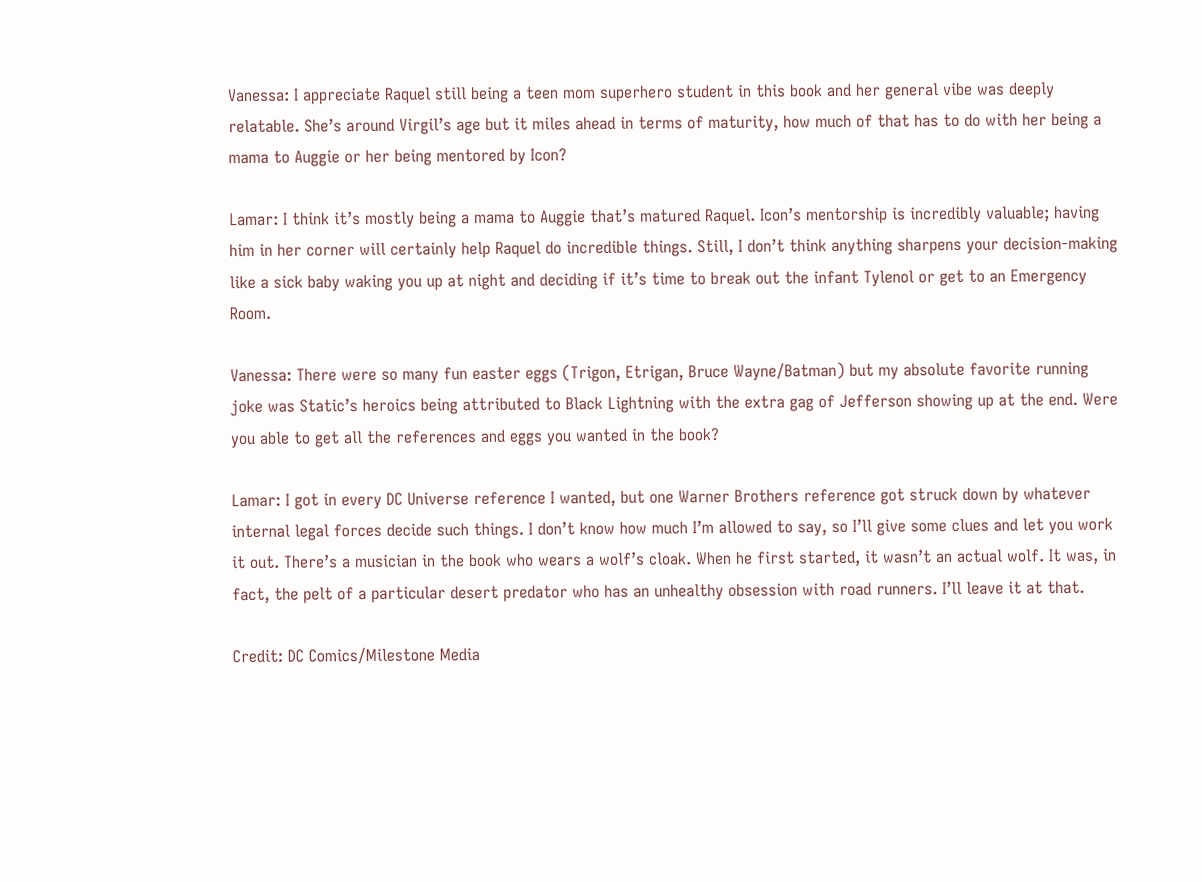Vanessa: I appreciate Raquel still being a teen mom superhero student in this book and her general vibe was deeply relatable. She’s around Virgil’s age but it miles ahead in terms of maturity, how much of that has to do with her being a mama to Auggie or her being mentored by Icon?

Lamar: I think it’s mostly being a mama to Auggie that’s matured Raquel. Icon’s mentorship is incredibly valuable; having him in her corner will certainly help Raquel do incredible things. Still, I don’t think anything sharpens your decision-making like a sick baby waking you up at night and deciding if it’s time to break out the infant Tylenol or get to an Emergency Room.

Vanessa: There were so many fun easter eggs (Trigon, Etrigan, Bruce Wayne/Batman) but my absolute favorite running joke was Static’s heroics being attributed to Black Lightning with the extra gag of Jefferson showing up at the end. Were you able to get all the references and eggs you wanted in the book?

Lamar: I got in every DC Universe reference I wanted, but one Warner Brothers reference got struck down by whatever internal legal forces decide such things. I don’t know how much I’m allowed to say, so I’ll give some clues and let you work it out. There’s a musician in the book who wears a wolf’s cloak. When he first started, it wasn’t an actual wolf. It was, in fact, the pelt of a particular desert predator who has an unhealthy obsession with road runners. I’ll leave it at that.

Credit: DC Comics/Milestone Media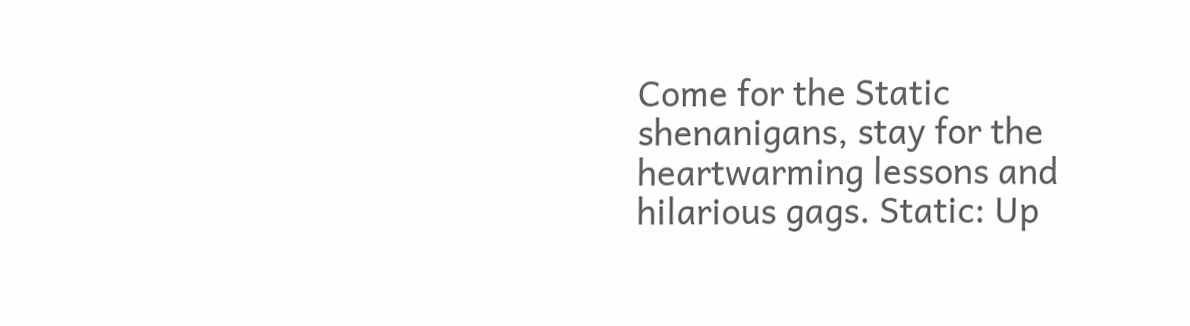Come for the Static shenanigans, stay for the heartwarming lessons and hilarious gags. Static: Up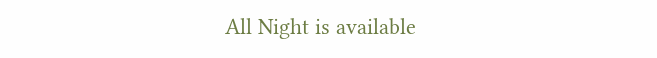All Night is available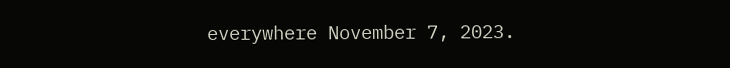everywhere November 7, 2023.